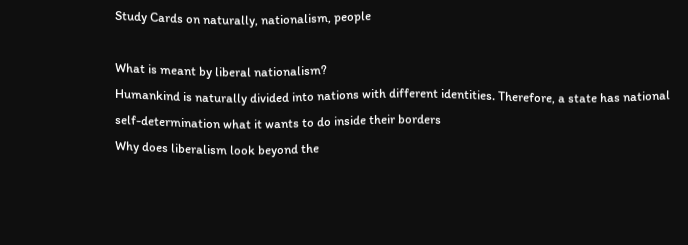Study Cards on naturally, nationalism, people

What is meant by liberal nationalism?
Humankind is naturally divided into nations with different identities. Therefore, a state has national self-determination what it wants to do inside their borders
Why does liberalism look beyond the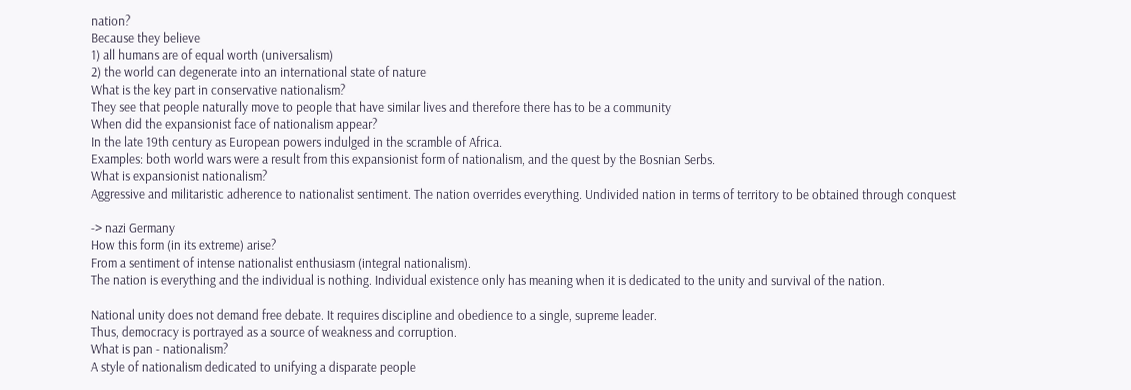nation?
Because they believe
1) all humans are of equal worth (universalism)
2) the world can degenerate into an international state of nature
What is the key part in conservative nationalism?
They see that people naturally move to people that have similar lives and therefore there has to be a community
When did the expansionist face of nationalism appear?
In the late 19th century as European powers indulged in the scramble of Africa.
Examples: both world wars were a result from this expansionist form of nationalism, and the quest by the Bosnian Serbs.
What is expansionist nationalism?
Aggressive and militaristic adherence to nationalist sentiment. The nation overrides everything. Undivided nation in terms of territory to be obtained through conquest

-> nazi Germany
How this form (in its extreme) arise?
From a sentiment of intense nationalist enthusiasm (integral nationalism).
The nation is everything and the individual is nothing. Individual existence only has meaning when it is dedicated to the unity and survival of the nation.

National unity does not demand free debate. It requires discipline and obedience to a single, supreme leader.
Thus, democracy is portrayed as a source of weakness and corruption.
What is pan - nationalism?
A style of nationalism dedicated to unifying a disparate people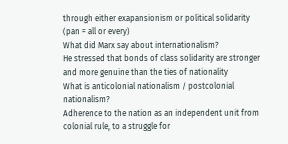through either exapansionism or political solidarity (pan = all or every)
What did Marx say about internationalism?
He stressed that bonds of class solidarity are stronger and more genuine than the ties of nationality
What is anticolonial nationalism / postcolonial nationalism?
Adherence to the nation as an independent unit from colonial rule, to a struggle for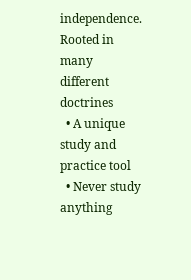independence. Rooted in many different doctrines
  • A unique study and practice tool
  • Never study anything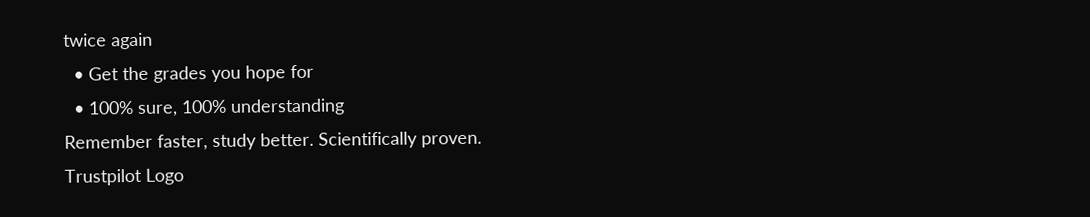twice again
  • Get the grades you hope for
  • 100% sure, 100% understanding
Remember faster, study better. Scientifically proven.
Trustpilot Logo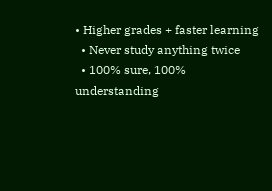• Higher grades + faster learning
  • Never study anything twice
  • 100% sure, 100% understanding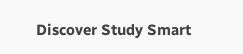Discover Study Smart